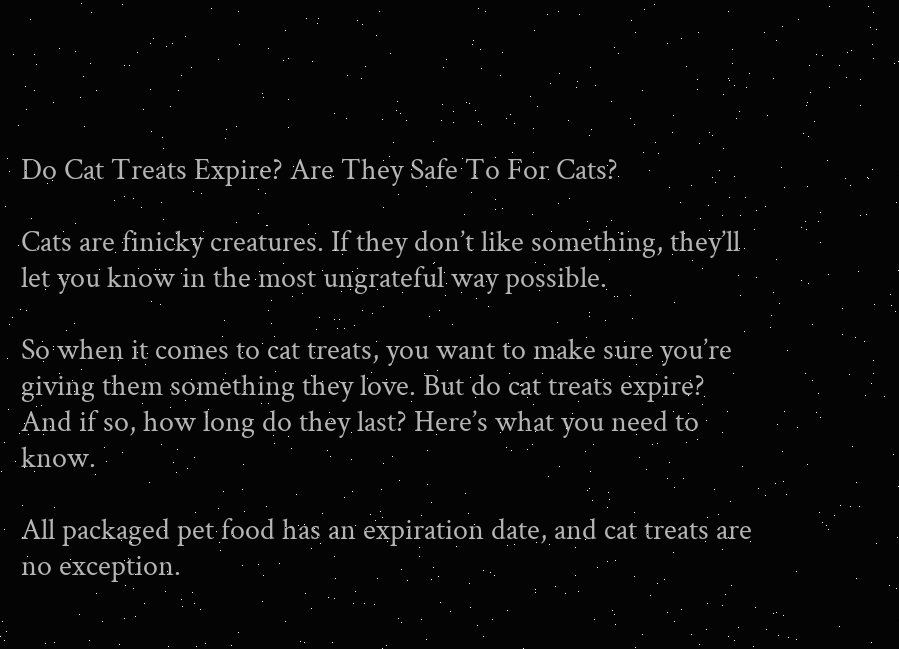Do Cat Treats Expire? Are They Safe To For Cats?

Cats are finicky creatures. If they don’t like something, they’ll let you know in the most ungrateful way possible.

So when it comes to cat treats, you want to make sure you’re giving them something they love. But do cat treats expire? And if so, how long do they last? Here’s what you need to know.

All packaged pet food has an expiration date, and cat treats are no exception.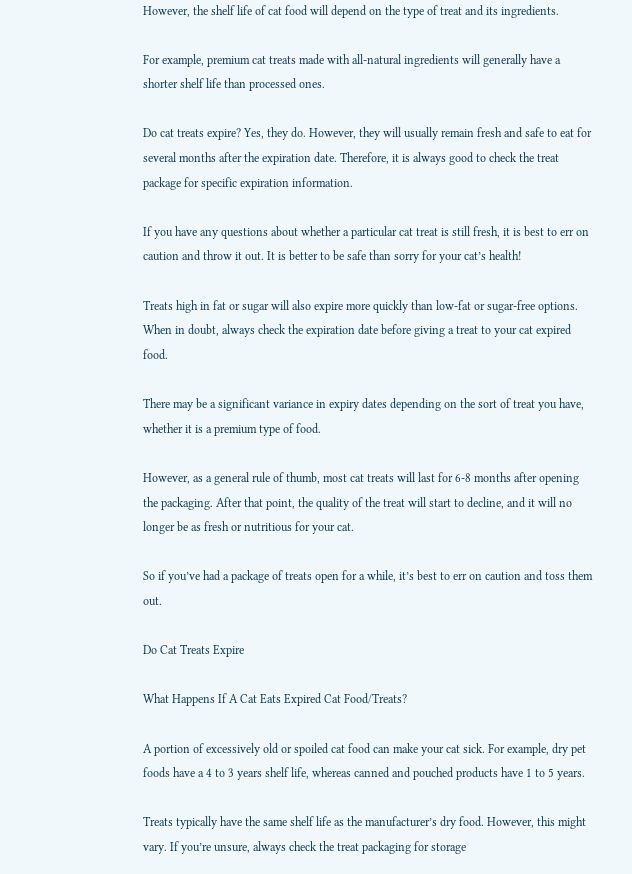However, the shelf life of cat food will depend on the type of treat and its ingredients.

For example, premium cat treats made with all-natural ingredients will generally have a shorter shelf life than processed ones.

Do cat treats expire? Yes, they do. However, they will usually remain fresh and safe to eat for several months after the expiration date. Therefore, it is always good to check the treat package for specific expiration information.

If you have any questions about whether a particular cat treat is still fresh, it is best to err on caution and throw it out. It is better to be safe than sorry for your cat’s health!

Treats high in fat or sugar will also expire more quickly than low-fat or sugar-free options. When in doubt, always check the expiration date before giving a treat to your cat expired food.

There may be a significant variance in expiry dates depending on the sort of treat you have, whether it is a premium type of food.

However, as a general rule of thumb, most cat treats will last for 6-8 months after opening the packaging. After that point, the quality of the treat will start to decline, and it will no longer be as fresh or nutritious for your cat.

So if you’ve had a package of treats open for a while, it’s best to err on caution and toss them out.

Do Cat Treats Expire

What Happens If A Cat Eats Expired Cat Food/Treats?

A portion of excessively old or spoiled cat food can make your cat sick. For example, dry pet foods have a 4 to 3 years shelf life, whereas canned and pouched products have 1 to 5 years.

Treats typically have the same shelf life as the manufacturer’s dry food. However, this might vary. If you’re unsure, always check the treat packaging for storage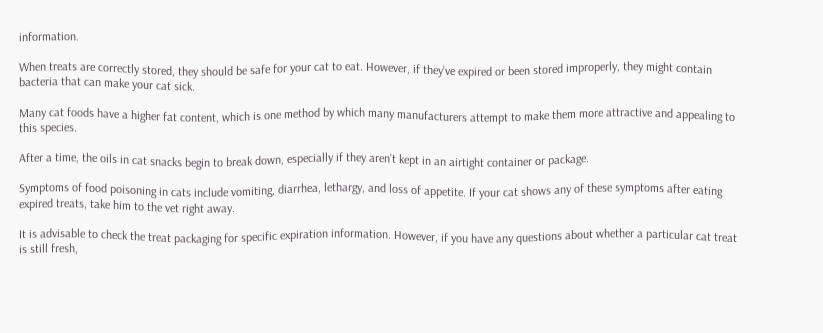information.

When treats are correctly stored, they should be safe for your cat to eat. However, if they’ve expired or been stored improperly, they might contain bacteria that can make your cat sick.

Many cat foods have a higher fat content, which is one method by which many manufacturers attempt to make them more attractive and appealing to this species.

After a time, the oils in cat snacks begin to break down, especially if they aren’t kept in an airtight container or package.

Symptoms of food poisoning in cats include vomiting, diarrhea, lethargy, and loss of appetite. If your cat shows any of these symptoms after eating expired treats, take him to the vet right away.

It is advisable to check the treat packaging for specific expiration information. However, if you have any questions about whether a particular cat treat is still fresh,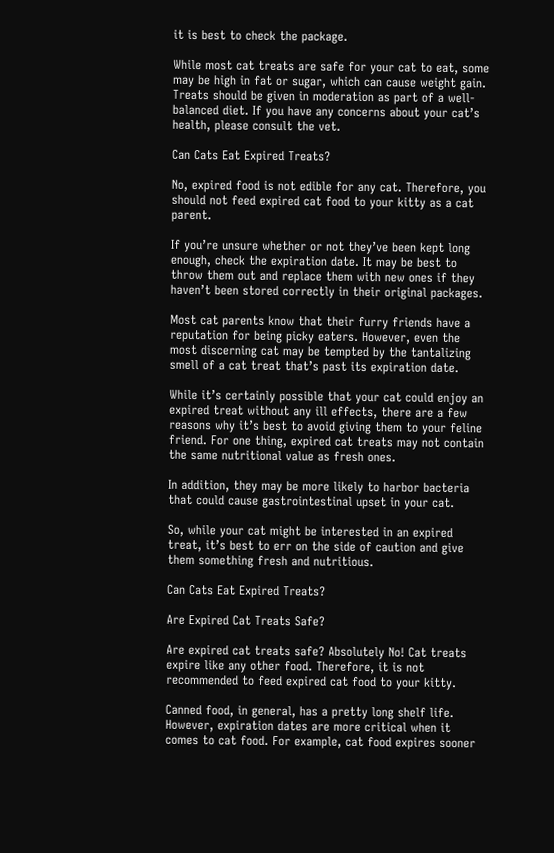it is best to check the package.

While most cat treats are safe for your cat to eat, some may be high in fat or sugar, which can cause weight gain. Treats should be given in moderation as part of a well-balanced diet. If you have any concerns about your cat’s health, please consult the vet.

Can Cats Eat Expired Treats?

No, expired food is not edible for any cat. Therefore, you should not feed expired cat food to your kitty as a cat parent.

If you’re unsure whether or not they’ve been kept long enough, check the expiration date. It may be best to throw them out and replace them with new ones if they haven’t been stored correctly in their original packages.

Most cat parents know that their furry friends have a reputation for being picky eaters. However, even the most discerning cat may be tempted by the tantalizing smell of a cat treat that’s past its expiration date.

While it’s certainly possible that your cat could enjoy an expired treat without any ill effects, there are a few reasons why it’s best to avoid giving them to your feline friend. For one thing, expired cat treats may not contain the same nutritional value as fresh ones.

In addition, they may be more likely to harbor bacteria that could cause gastrointestinal upset in your cat.

So, while your cat might be interested in an expired treat, it’s best to err on the side of caution and give them something fresh and nutritious.

Can Cats Eat Expired Treats?

Are Expired Cat Treats Safe?

Are expired cat treats safe? Absolutely No! Cat treats expire like any other food. Therefore, it is not recommended to feed expired cat food to your kitty.

Canned food, in general, has a pretty long shelf life. However, expiration dates are more critical when it comes to cat food. For example, cat food expires sooner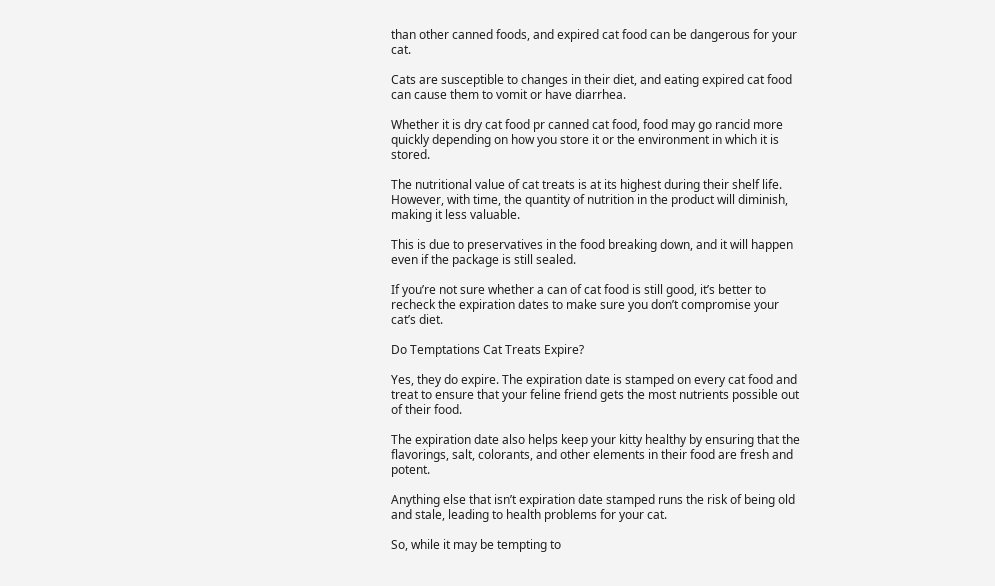than other canned foods, and expired cat food can be dangerous for your cat.

Cats are susceptible to changes in their diet, and eating expired cat food can cause them to vomit or have diarrhea.

Whether it is dry cat food pr canned cat food, food may go rancid more quickly depending on how you store it or the environment in which it is stored.

The nutritional value of cat treats is at its highest during their shelf life. However, with time, the quantity of nutrition in the product will diminish, making it less valuable.

This is due to preservatives in the food breaking down, and it will happen even if the package is still sealed.

If you’re not sure whether a can of cat food is still good, it’s better to recheck the expiration dates to make sure you don’t compromise your cat’s diet.

Do Temptations Cat Treats Expire?

Yes, they do expire. The expiration date is stamped on every cat food and treat to ensure that your feline friend gets the most nutrients possible out of their food.

The expiration date also helps keep your kitty healthy by ensuring that the flavorings, salt, colorants, and other elements in their food are fresh and potent.

Anything else that isn’t expiration date stamped runs the risk of being old and stale, leading to health problems for your cat.

So, while it may be tempting to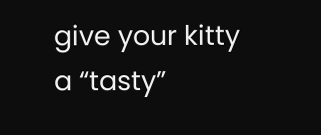give your kitty a “tasty”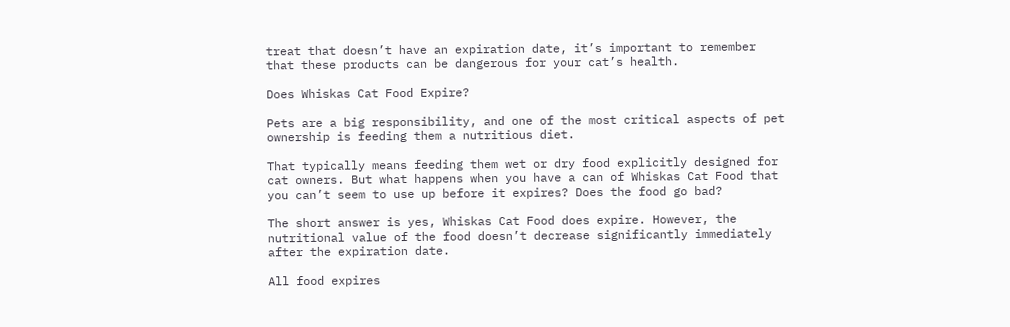treat that doesn’t have an expiration date, it’s important to remember that these products can be dangerous for your cat’s health.

Does Whiskas Cat Food Expire?

Pets are a big responsibility, and one of the most critical aspects of pet ownership is feeding them a nutritious diet.

That typically means feeding them wet or dry food explicitly designed for cat owners. But what happens when you have a can of Whiskas Cat Food that you can’t seem to use up before it expires? Does the food go bad?

The short answer is yes, Whiskas Cat Food does expire. However, the nutritional value of the food doesn’t decrease significantly immediately after the expiration date.

All food expires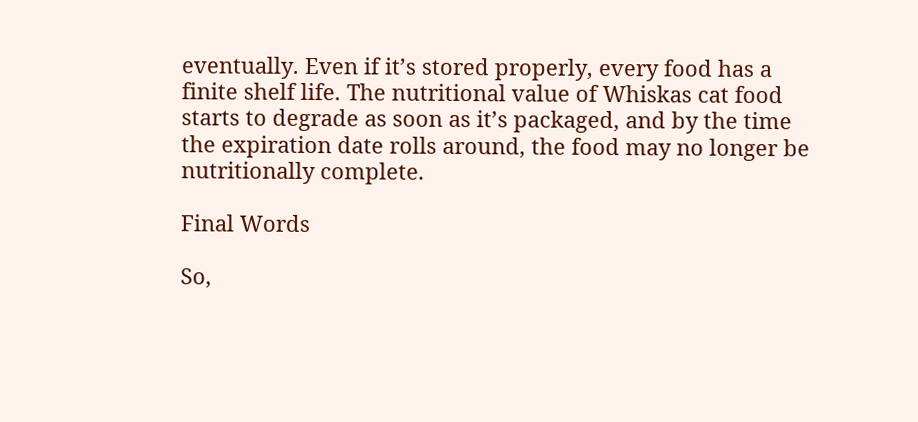eventually. Even if it’s stored properly, every food has a finite shelf life. The nutritional value of Whiskas cat food starts to degrade as soon as it’s packaged, and by the time the expiration date rolls around, the food may no longer be nutritionally complete.

Final Words

So,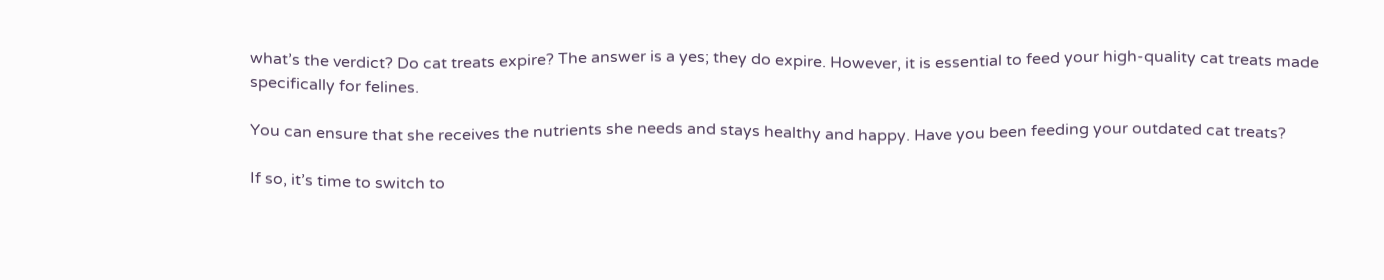what’s the verdict? Do cat treats expire? The answer is a yes; they do expire. However, it is essential to feed your high-quality cat treats made specifically for felines.

You can ensure that she receives the nutrients she needs and stays healthy and happy. Have you been feeding your outdated cat treats?

If so, it’s time to switch to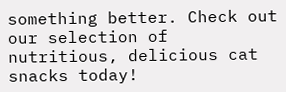something better. Check out our selection of nutritious, delicious cat snacks today!